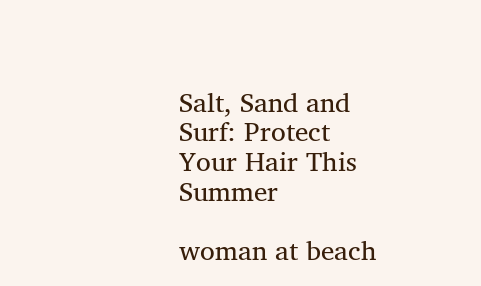Salt, Sand and Surf: Protect Your Hair This Summer

woman at beach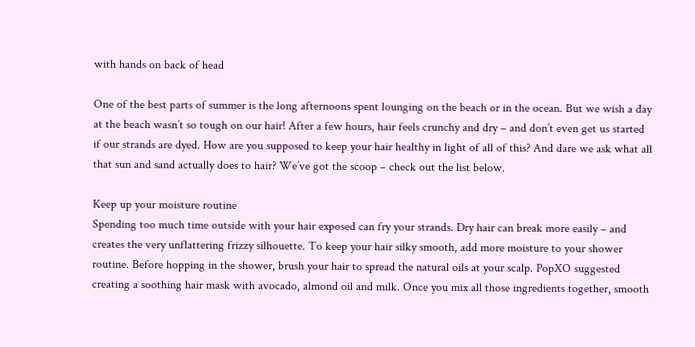with hands on back of head

One of the best parts of summer is the long afternoons spent lounging on the beach or in the ocean. But we wish a day at the beach wasn’t so tough on our hair! After a few hours, hair feels crunchy and dry – and don’t even get us started if our strands are dyed. How are you supposed to keep your hair healthy in light of all of this? And dare we ask what all that sun and sand actually does to hair? We’ve got the scoop – check out the list below.

Keep up your moisture routine
Spending too much time outside with your hair exposed can fry your strands. Dry hair can break more easily – and creates the very unflattering frizzy silhouette. To keep your hair silky smooth, add more moisture to your shower routine. Before hopping in the shower, brush your hair to spread the natural oils at your scalp. PopXO suggested creating a soothing hair mask with avocado, almond oil and milk. Once you mix all those ingredients together, smooth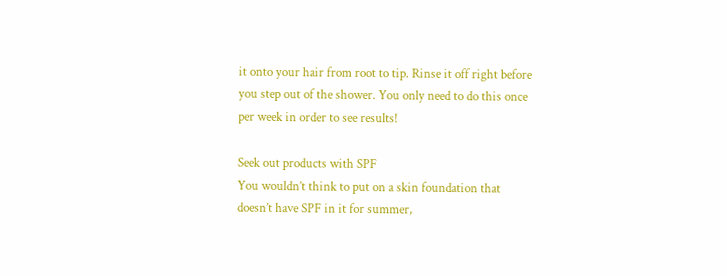it onto your hair from root to tip. Rinse it off right before you step out of the shower. You only need to do this once per week in order to see results!

Seek out products with SPF
You wouldn’t think to put on a skin foundation that doesn’t have SPF in it for summer,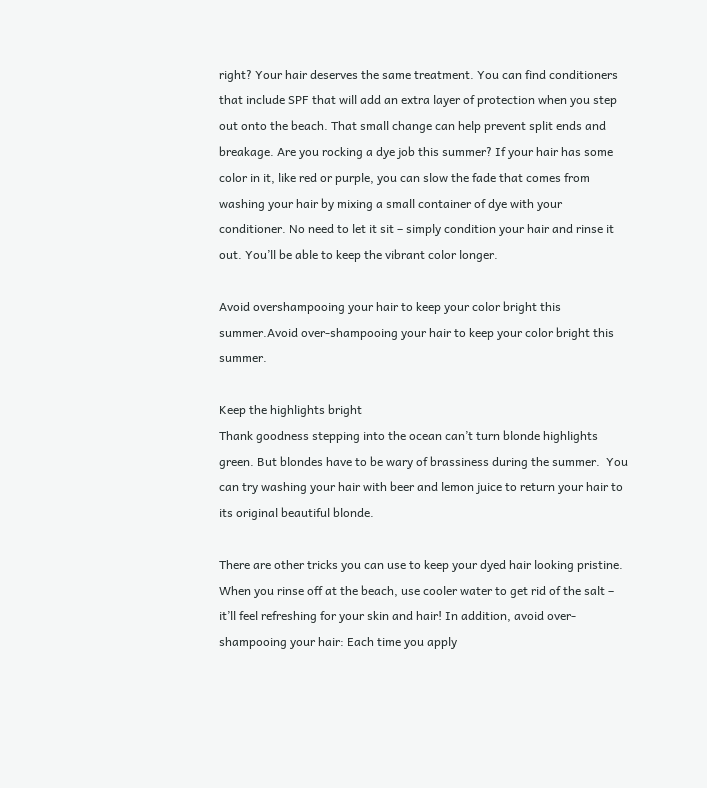right? Your hair deserves the same treatment. You can find conditioners that include SPF that will add an extra layer of protection when you step out onto the beach. That small change can help prevent split ends and breakage. Are you rocking a dye job this summer? If your hair has some color in it, like red or purple, you can slow the fade that comes from washing your hair by mixing a small container of dye with your conditioner. No need to let it sit – simply condition your hair and rinse it out. You’ll be able to keep the vibrant color longer.

Avoid overshampooing your hair to keep your color bright this summer.Avoid over-shampooing your hair to keep your color bright this summer.

Keep the highlights bright
Thank goodness stepping into the ocean can’t turn blonde highlights green. But blondes have to be wary of brassiness during the summer.  You can try washing your hair with beer and lemon juice to return your hair to its original beautiful blonde.

There are other tricks you can use to keep your dyed hair looking pristine. When you rinse off at the beach, use cooler water to get rid of the salt – it’ll feel refreshing for your skin and hair! In addition, avoid over-shampooing your hair: Each time you apply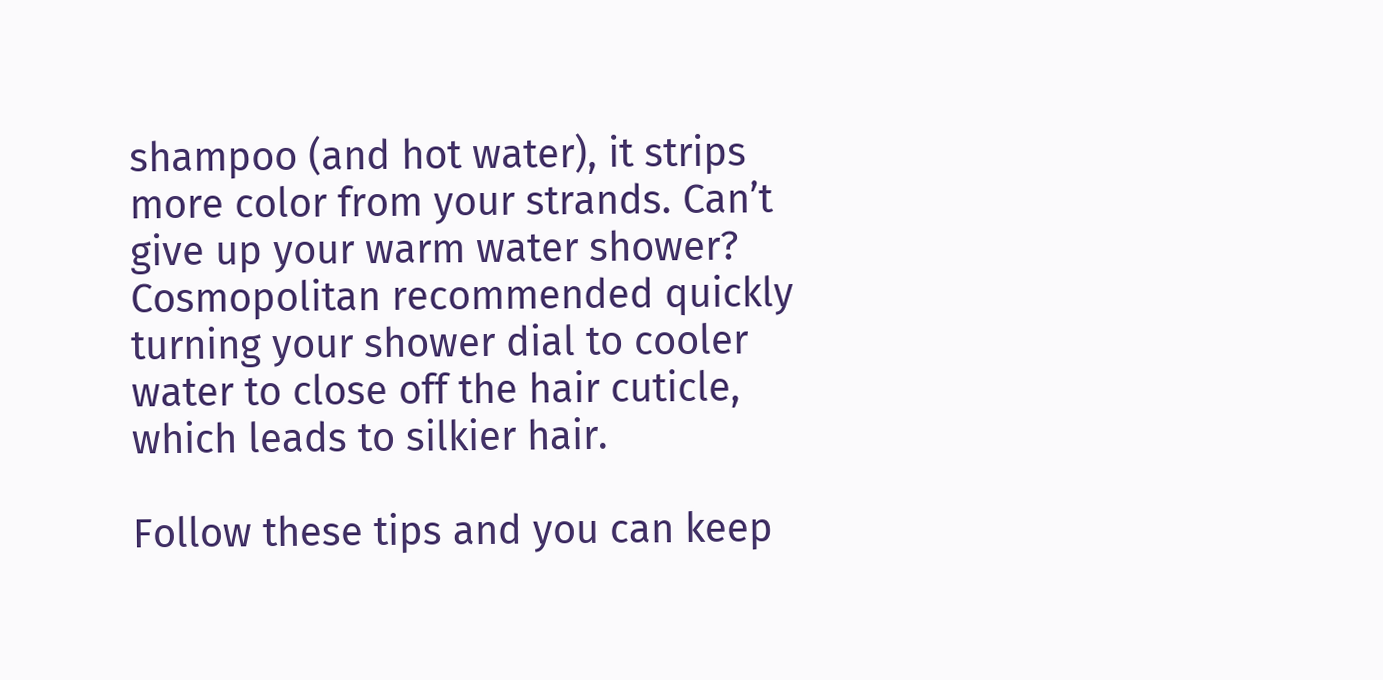shampoo (and hot water), it strips more color from your strands. Can’t give up your warm water shower? Cosmopolitan recommended quickly turning your shower dial to cooler water to close off the hair cuticle, which leads to silkier hair.

Follow these tips and you can keep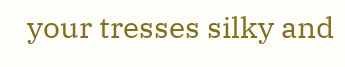your tresses silky and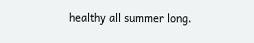healthy all summer long.